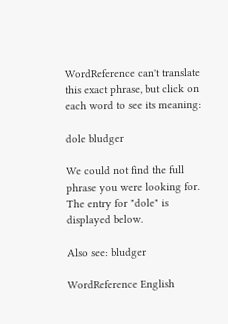WordReference can't translate this exact phrase, but click on each word to see its meaning:

dole bludger

We could not find the full phrase you were looking for.
The entry for "dole" is displayed below.

Also see: bludger

WordReference English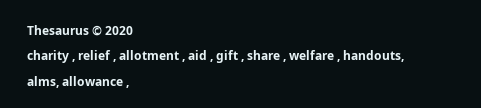Thesaurus © 2020
charity , relief , allotment , aid , gift , share , welfare , handouts, alms, allowance ,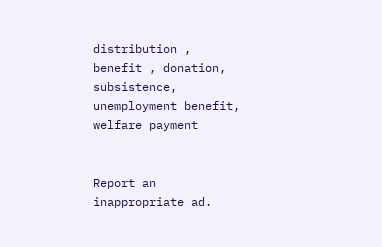distribution , benefit , donation, subsistence, unemployment benefit, welfare payment


Report an inappropriate ad.